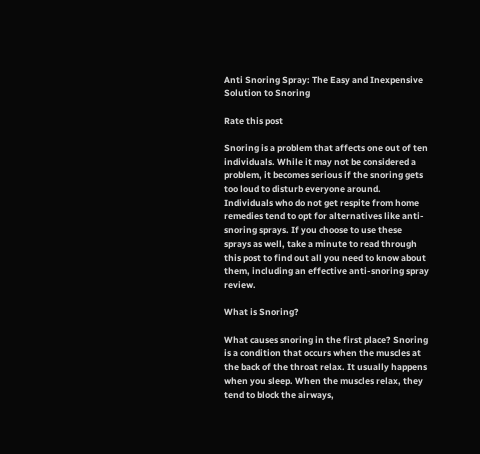Anti Snoring Spray: The Easy and Inexpensive Solution to Snoring

Rate this post

Snoring is a problem that affects one out of ten individuals. While it may not be considered a problem, it becomes serious if the snoring gets too loud to disturb everyone around. Individuals who do not get respite from home remedies tend to opt for alternatives like anti-snoring sprays. If you choose to use these sprays as well, take a minute to read through this post to find out all you need to know about them, including an effective anti-snoring spray review.

What is Snoring?

What causes snoring in the first place? Snoring is a condition that occurs when the muscles at the back of the throat relax. It usually happens when you sleep. When the muscles relax, they tend to block the airways,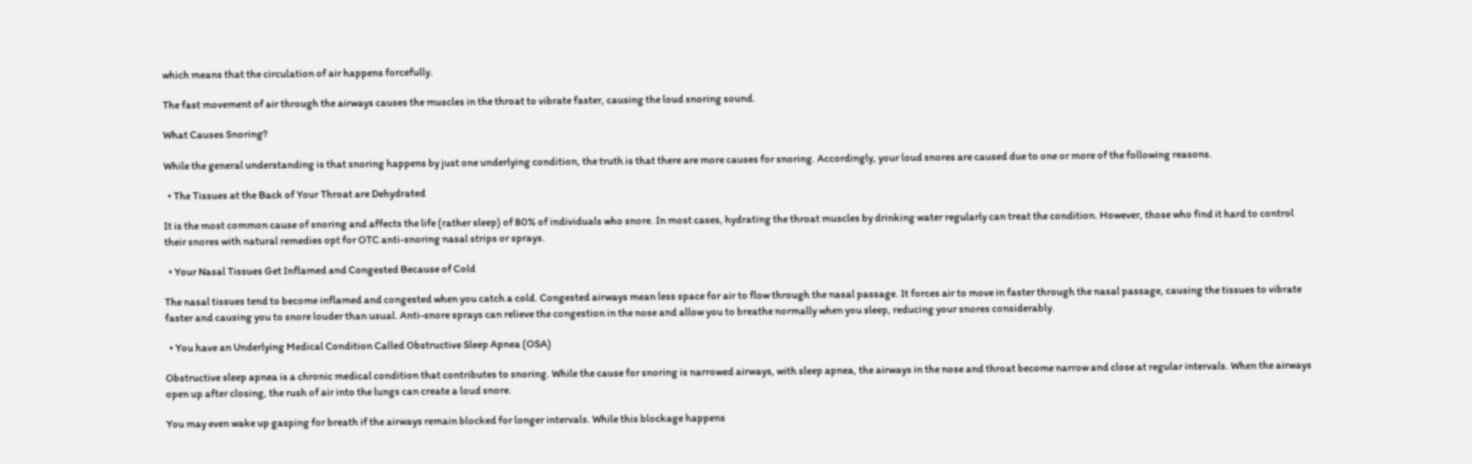which means that the circulation of air happens forcefully.

The fast movement of air through the airways causes the muscles in the throat to vibrate faster, causing the loud snoring sound.

What Causes Snoring?

While the general understanding is that snoring happens by just one underlying condition, the truth is that there are more causes for snoring. Accordingly, your loud snores are caused due to one or more of the following reasons.

  • The Tissues at the Back of Your Throat are Dehydrated

It is the most common cause of snoring and affects the life (rather sleep) of 80% of individuals who snore. In most cases, hydrating the throat muscles by drinking water regularly can treat the condition. However, those who find it hard to control their snores with natural remedies opt for OTC anti-snoring nasal strips or sprays.

  • Your Nasal Tissues Get Inflamed and Congested Because of Cold

The nasal tissues tend to become inflamed and congested when you catch a cold. Congested airways mean less space for air to flow through the nasal passage. It forces air to move in faster through the nasal passage, causing the tissues to vibrate faster and causing you to snore louder than usual. Anti-snore sprays can relieve the congestion in the nose and allow you to breathe normally when you sleep, reducing your snores considerably.

  • You have an Underlying Medical Condition Called Obstructive Sleep Apnea (OSA)

Obstructive sleep apnea is a chronic medical condition that contributes to snoring. While the cause for snoring is narrowed airways, with sleep apnea, the airways in the nose and throat become narrow and close at regular intervals. When the airways open up after closing, the rush of air into the lungs can create a loud snore.

You may even wake up gasping for breath if the airways remain blocked for longer intervals. While this blockage happens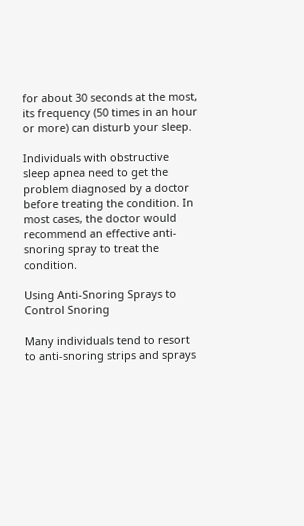for about 30 seconds at the most, its frequency (50 times in an hour or more) can disturb your sleep.

Individuals with obstructive sleep apnea need to get the problem diagnosed by a doctor before treating the condition. In most cases, the doctor would recommend an effective anti-snoring spray to treat the condition.

Using Anti-Snoring Sprays to Control Snoring

Many individuals tend to resort to anti-snoring strips and sprays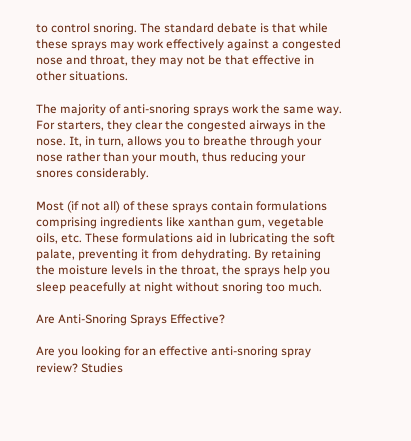to control snoring. The standard debate is that while these sprays may work effectively against a congested nose and throat, they may not be that effective in other situations.

The majority of anti-snoring sprays work the same way. For starters, they clear the congested airways in the nose. It, in turn, allows you to breathe through your nose rather than your mouth, thus reducing your snores considerably.

Most (if not all) of these sprays contain formulations comprising ingredients like xanthan gum, vegetable oils, etc. These formulations aid in lubricating the soft palate, preventing it from dehydrating. By retaining the moisture levels in the throat, the sprays help you sleep peacefully at night without snoring too much.

Are Anti-Snoring Sprays Effective?

Are you looking for an effective anti-snoring spray review? Studies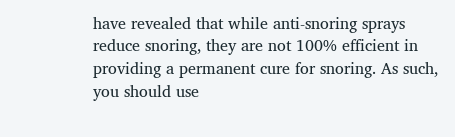have revealed that while anti-snoring sprays reduce snoring, they are not 100% efficient in providing a permanent cure for snoring. As such, you should use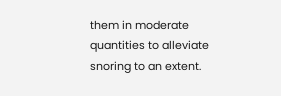them in moderate quantities to alleviate snoring to an extent.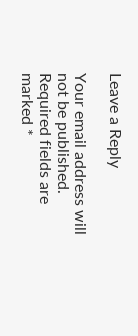Leave a Reply

Your email address will not be published. Required fields are marked *